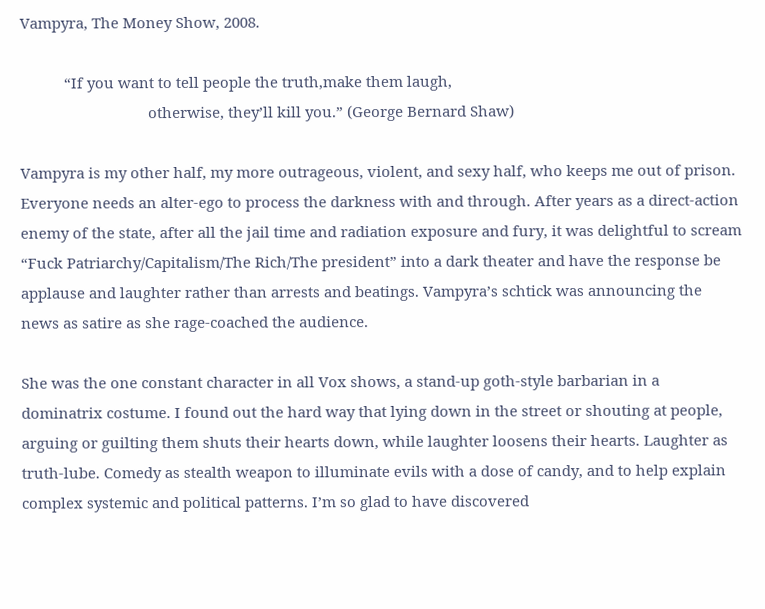Vampyra, The Money Show, 2008.

           “If you want to tell people the truth,make them laugh,
                                otherwise, they’ll kill you.” (George Bernard Shaw)

Vampyra is my other half, my more outrageous, violent, and sexy half, who keeps me out of prison. Everyone needs an alter-ego to process the darkness with and through. After years as a direct-action enemy of the state, after all the jail time and radiation exposure and fury, it was delightful to scream “Fuck Patriarchy/Capitalism/The Rich/The president” into a dark theater and have the response be applause and laughter rather than arrests and beatings. Vampyra’s schtick was announcing the news as satire as she rage-coached the audience.

She was the one constant character in all Vox shows, a stand-up goth-style barbarian in a dominatrix costume. I found out the hard way that lying down in the street or shouting at people, arguing or guilting them shuts their hearts down, while laughter loosens their hearts. Laughter as truth-lube. Comedy as stealth weapon to illuminate evils with a dose of candy, and to help explain complex systemic and political patterns. I’m so glad to have discovered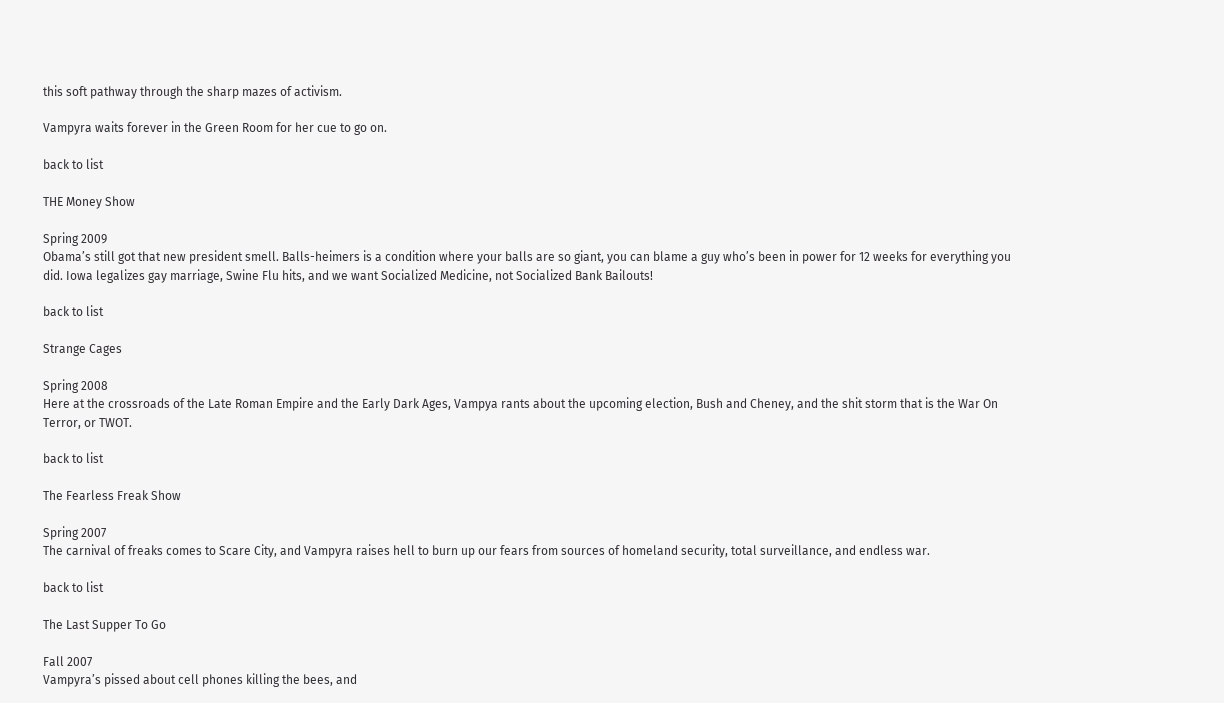this soft pathway through the sharp mazes of activism.

Vampyra waits forever in the Green Room for her cue to go on.

back to list

THE Money Show

Spring 2009
Obama’s still got that new president smell. Balls-heimers is a condition where your balls are so giant, you can blame a guy who’s been in power for 12 weeks for everything you did. Iowa legalizes gay marriage, Swine Flu hits, and we want Socialized Medicine, not Socialized Bank Bailouts!

back to list

Strange Cages

Spring 2008
Here at the crossroads of the Late Roman Empire and the Early Dark Ages, Vampya rants about the upcoming election, Bush and Cheney, and the shit storm that is the War On Terror, or TWOT.

back to list

The Fearless Freak Show

Spring 2007
The carnival of freaks comes to Scare City, and Vampyra raises hell to burn up our fears from sources of homeland security, total surveillance, and endless war.

back to list

The Last Supper To Go

Fall 2007
Vampyra’s pissed about cell phones killing the bees, and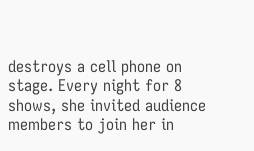destroys a cell phone on stage. Every night for 8 shows, she invited audience members to join her in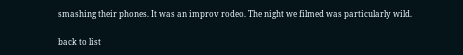smashing their phones. It was an improv rodeo. The night we filmed was particularly wild.

back to list